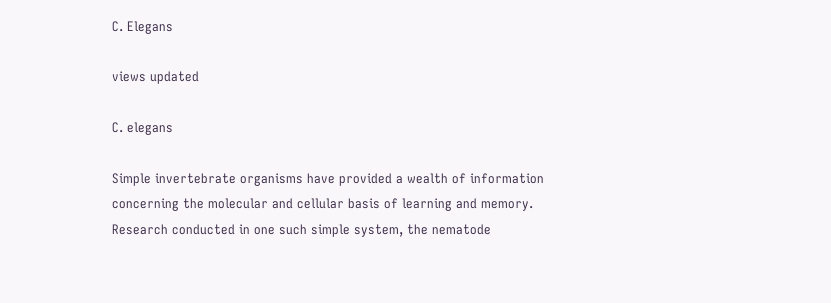C. Elegans

views updated

C. elegans

Simple invertebrate organisms have provided a wealth of information concerning the molecular and cellular basis of learning and memory. Research conducted in one such simple system, the nematode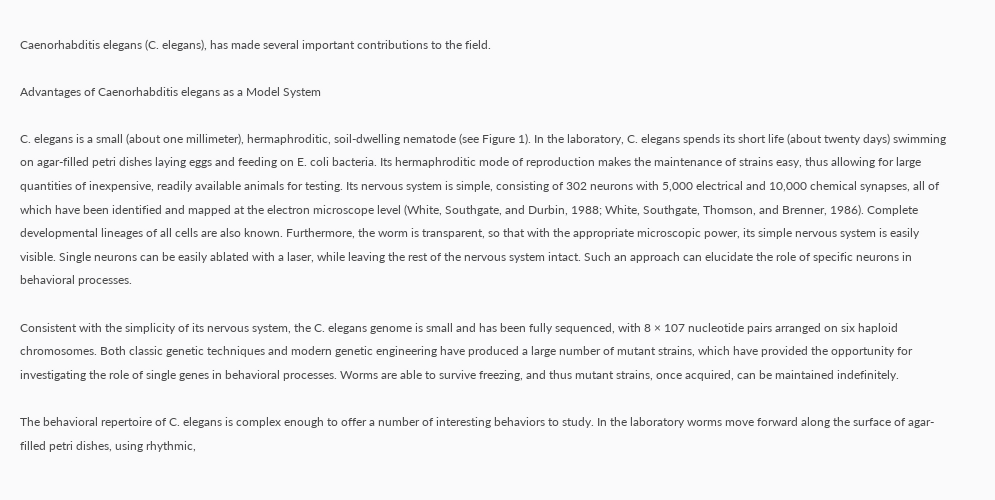Caenorhabditis elegans (C. elegans), has made several important contributions to the field.

Advantages of Caenorhabditis elegans as a Model System

C. elegans is a small (about one millimeter), hermaphroditic, soil-dwelling nematode (see Figure 1). In the laboratory, C. elegans spends its short life (about twenty days) swimming on agar-filled petri dishes laying eggs and feeding on E. coli bacteria. Its hermaphroditic mode of reproduction makes the maintenance of strains easy, thus allowing for large quantities of inexpensive, readily available animals for testing. Its nervous system is simple, consisting of 302 neurons with 5,000 electrical and 10,000 chemical synapses, all of which have been identified and mapped at the electron microscope level (White, Southgate, and Durbin, 1988; White, Southgate, Thomson, and Brenner, 1986). Complete developmental lineages of all cells are also known. Furthermore, the worm is transparent, so that with the appropriate microscopic power, its simple nervous system is easily visible. Single neurons can be easily ablated with a laser, while leaving the rest of the nervous system intact. Such an approach can elucidate the role of specific neurons in behavioral processes.

Consistent with the simplicity of its nervous system, the C. elegans genome is small and has been fully sequenced, with 8 × 107 nucleotide pairs arranged on six haploid chromosomes. Both classic genetic techniques and modern genetic engineering have produced a large number of mutant strains, which have provided the opportunity for investigating the role of single genes in behavioral processes. Worms are able to survive freezing, and thus mutant strains, once acquired, can be maintained indefinitely.

The behavioral repertoire of C. elegans is complex enough to offer a number of interesting behaviors to study. In the laboratory worms move forward along the surface of agar-filled petri dishes, using rhythmic,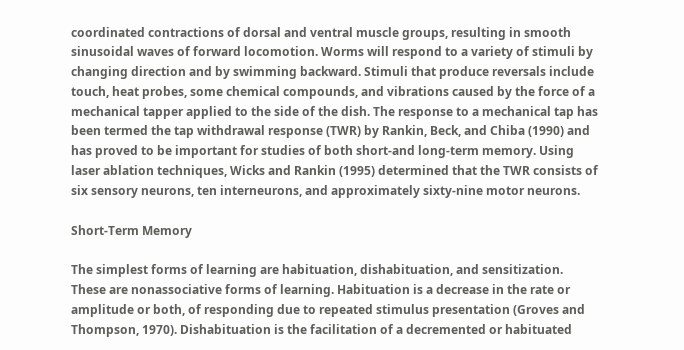coordinated contractions of dorsal and ventral muscle groups, resulting in smooth sinusoidal waves of forward locomotion. Worms will respond to a variety of stimuli by changing direction and by swimming backward. Stimuli that produce reversals include touch, heat probes, some chemical compounds, and vibrations caused by the force of a mechanical tapper applied to the side of the dish. The response to a mechanical tap has been termed the tap withdrawal response (TWR) by Rankin, Beck, and Chiba (1990) and has proved to be important for studies of both short-and long-term memory. Using laser ablation techniques, Wicks and Rankin (1995) determined that the TWR consists of six sensory neurons, ten interneurons, and approximately sixty-nine motor neurons.

Short-Term Memory

The simplest forms of learning are habituation, dishabituation, and sensitization. These are nonassociative forms of learning. Habituation is a decrease in the rate or amplitude or both, of responding due to repeated stimulus presentation (Groves and Thompson, 1970). Dishabituation is the facilitation of a decremented or habituated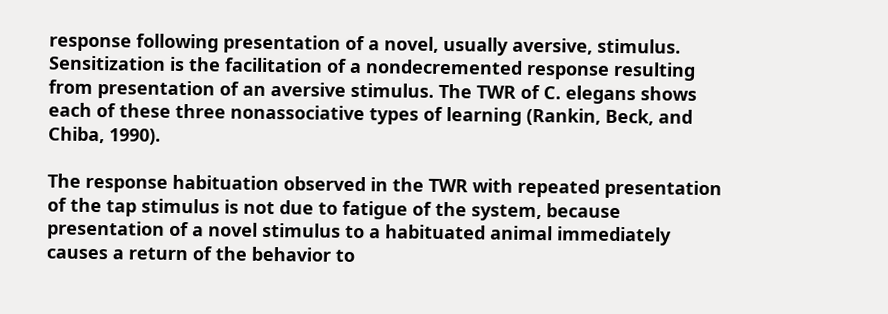response following presentation of a novel, usually aversive, stimulus. Sensitization is the facilitation of a nondecremented response resulting from presentation of an aversive stimulus. The TWR of C. elegans shows each of these three nonassociative types of learning (Rankin, Beck, and Chiba, 1990).

The response habituation observed in the TWR with repeated presentation of the tap stimulus is not due to fatigue of the system, because presentation of a novel stimulus to a habituated animal immediately causes a return of the behavior to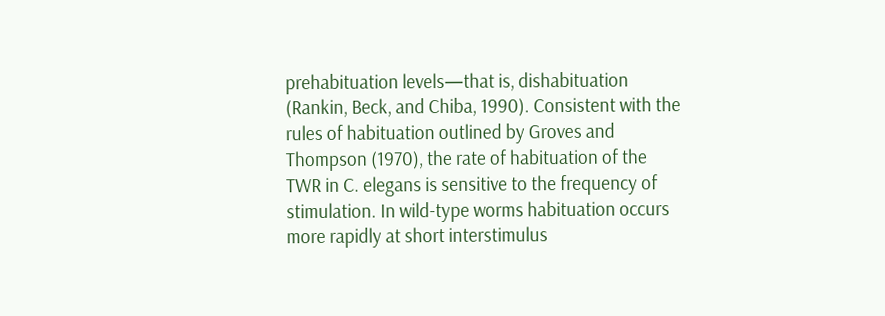prehabituation levels—that is, dishabituation (Rankin, Beck, and Chiba, 1990). Consistent with the rules of habituation outlined by Groves and Thompson (1970), the rate of habituation of the TWR in C. elegans is sensitive to the frequency of stimulation. In wild-type worms habituation occurs more rapidly at short interstimulus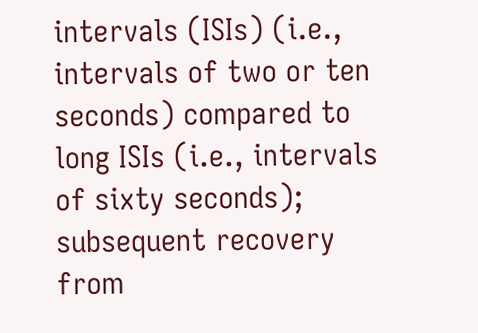intervals (ISIs) (i.e., intervals of two or ten seconds) compared to long ISIs (i.e., intervals of sixty seconds); subsequent recovery from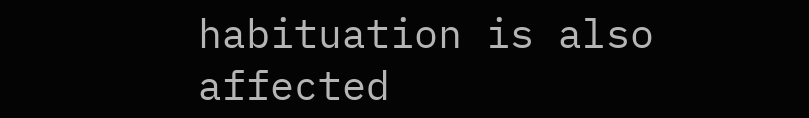habituation is also affected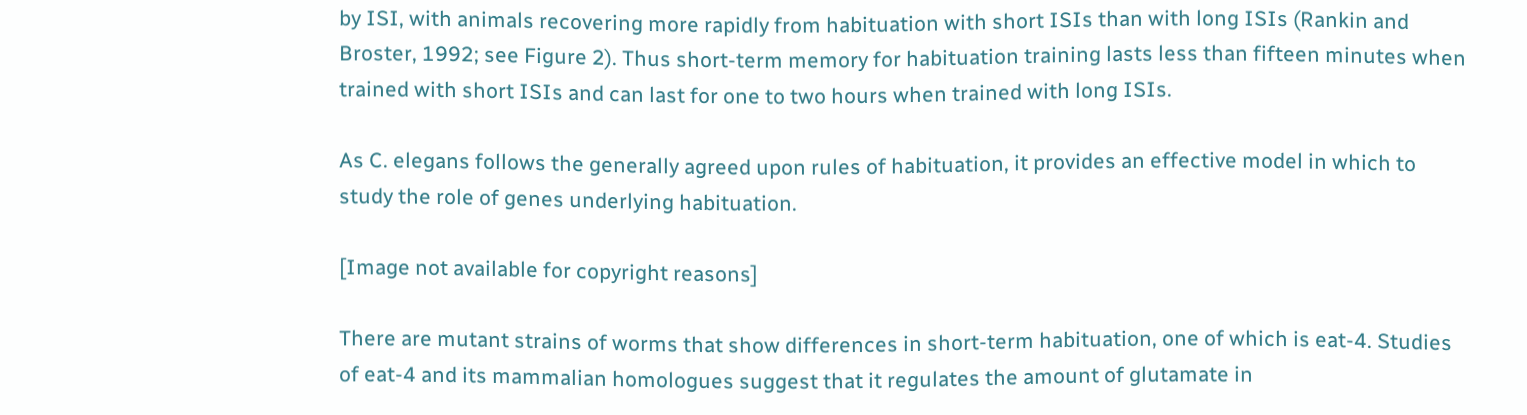by ISI, with animals recovering more rapidly from habituation with short ISIs than with long ISIs (Rankin and Broster, 1992; see Figure 2). Thus short-term memory for habituation training lasts less than fifteen minutes when trained with short ISIs and can last for one to two hours when trained with long ISIs.

As C. elegans follows the generally agreed upon rules of habituation, it provides an effective model in which to study the role of genes underlying habituation.

[Image not available for copyright reasons]

There are mutant strains of worms that show differences in short-term habituation, one of which is eat-4. Studies of eat-4 and its mammalian homologues suggest that it regulates the amount of glutamate in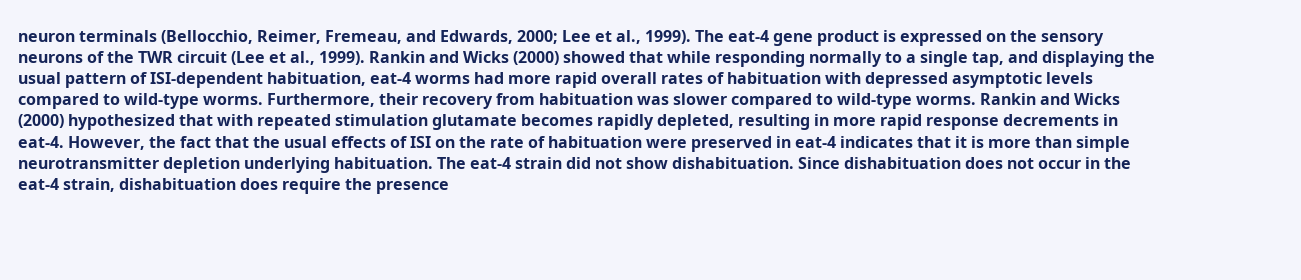neuron terminals (Bellocchio, Reimer, Fremeau, and Edwards, 2000; Lee et al., 1999). The eat-4 gene product is expressed on the sensory neurons of the TWR circuit (Lee et al., 1999). Rankin and Wicks (2000) showed that while responding normally to a single tap, and displaying the usual pattern of ISI-dependent habituation, eat-4 worms had more rapid overall rates of habituation with depressed asymptotic levels compared to wild-type worms. Furthermore, their recovery from habituation was slower compared to wild-type worms. Rankin and Wicks (2000) hypothesized that with repeated stimulation glutamate becomes rapidly depleted, resulting in more rapid response decrements in eat-4. However, the fact that the usual effects of ISI on the rate of habituation were preserved in eat-4 indicates that it is more than simple neurotransmitter depletion underlying habituation. The eat-4 strain did not show dishabituation. Since dishabituation does not occur in the eat-4 strain, dishabituation does require the presence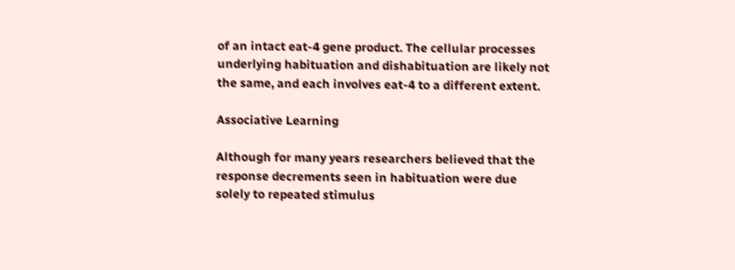of an intact eat-4 gene product. The cellular processes underlying habituation and dishabituation are likely not the same, and each involves eat-4 to a different extent.

Associative Learning

Although for many years researchers believed that the response decrements seen in habituation were due solely to repeated stimulus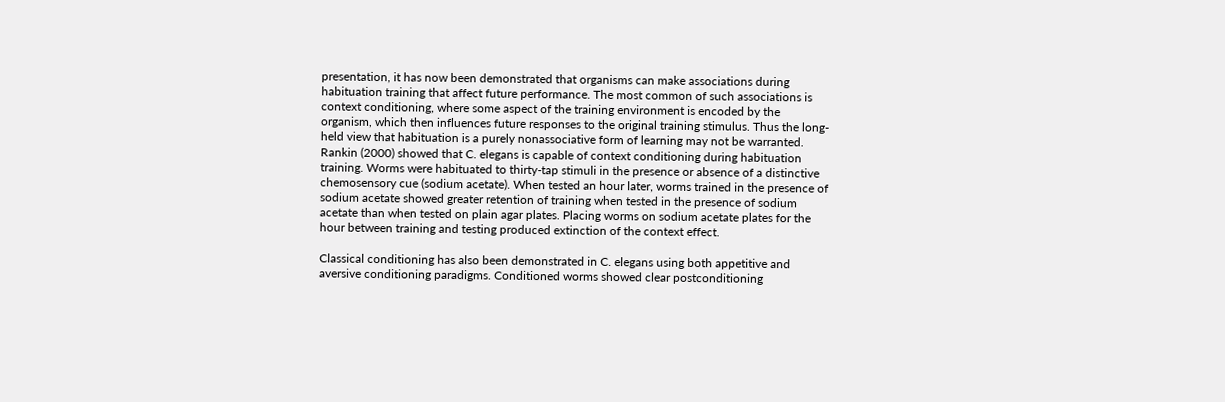presentation, it has now been demonstrated that organisms can make associations during habituation training that affect future performance. The most common of such associations is context conditioning, where some aspect of the training environment is encoded by the organism, which then influences future responses to the original training stimulus. Thus the long-held view that habituation is a purely nonassociative form of learning may not be warranted. Rankin (2000) showed that C. elegans is capable of context conditioning during habituation training. Worms were habituated to thirty-tap stimuli in the presence or absence of a distinctive chemosensory cue (sodium acetate). When tested an hour later, worms trained in the presence of sodium acetate showed greater retention of training when tested in the presence of sodium acetate than when tested on plain agar plates. Placing worms on sodium acetate plates for the hour between training and testing produced extinction of the context effect.

Classical conditioning has also been demonstrated in C. elegans using both appetitive and aversive conditioning paradigms. Conditioned worms showed clear postconditioning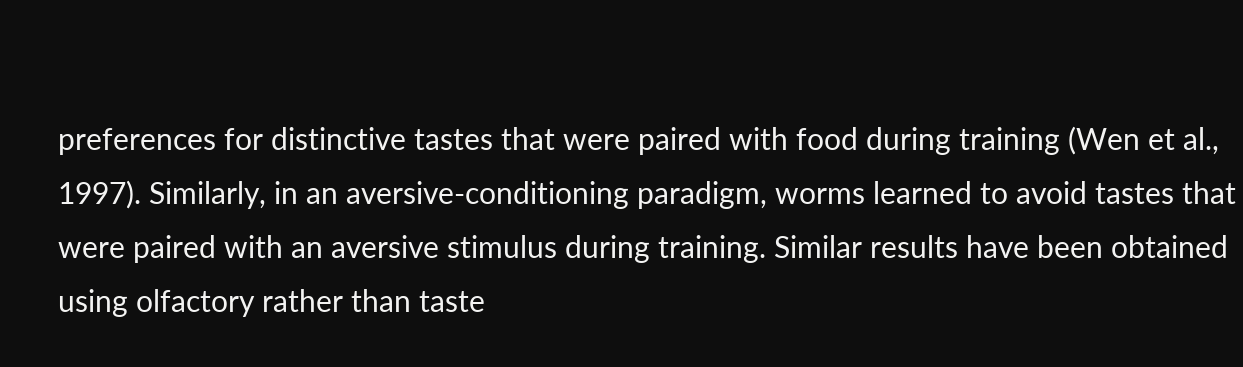preferences for distinctive tastes that were paired with food during training (Wen et al., 1997). Similarly, in an aversive-conditioning paradigm, worms learned to avoid tastes that were paired with an aversive stimulus during training. Similar results have been obtained using olfactory rather than taste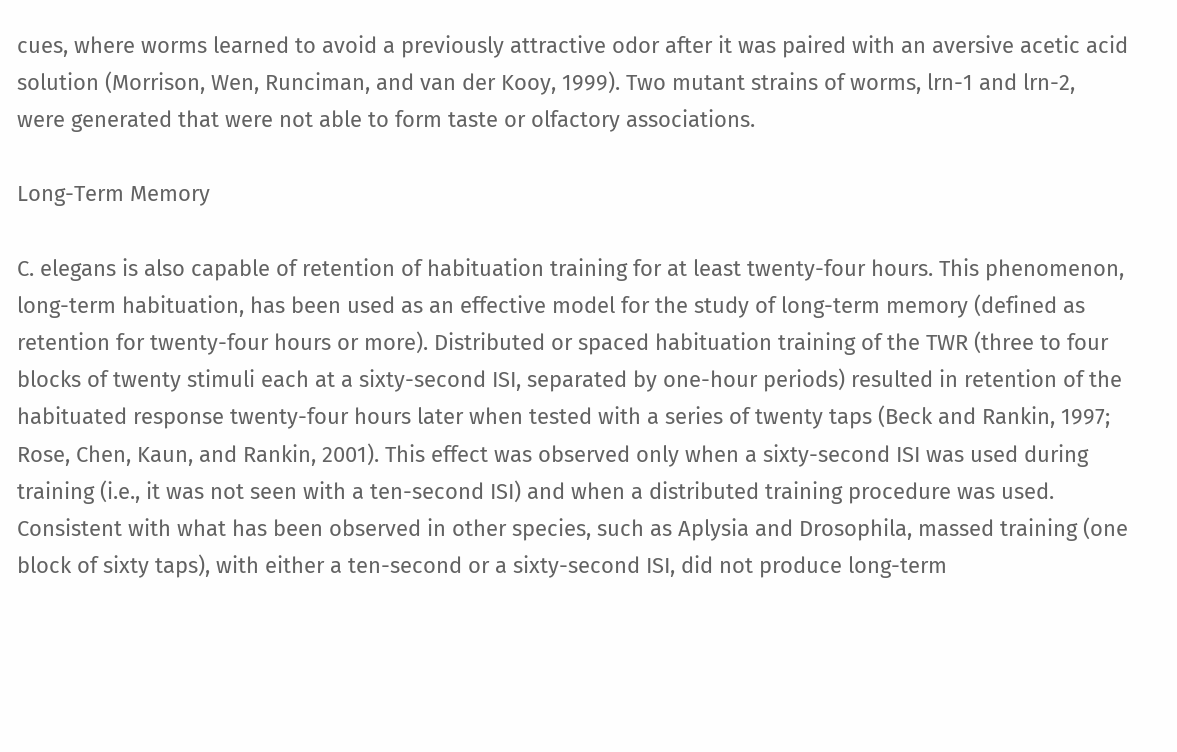cues, where worms learned to avoid a previously attractive odor after it was paired with an aversive acetic acid solution (Morrison, Wen, Runciman, and van der Kooy, 1999). Two mutant strains of worms, lrn-1 and lrn-2, were generated that were not able to form taste or olfactory associations.

Long-Term Memory

C. elegans is also capable of retention of habituation training for at least twenty-four hours. This phenomenon, long-term habituation, has been used as an effective model for the study of long-term memory (defined as retention for twenty-four hours or more). Distributed or spaced habituation training of the TWR (three to four blocks of twenty stimuli each at a sixty-second ISI, separated by one-hour periods) resulted in retention of the habituated response twenty-four hours later when tested with a series of twenty taps (Beck and Rankin, 1997; Rose, Chen, Kaun, and Rankin, 2001). This effect was observed only when a sixty-second ISI was used during training (i.e., it was not seen with a ten-second ISI) and when a distributed training procedure was used. Consistent with what has been observed in other species, such as Aplysia and Drosophila, massed training (one block of sixty taps), with either a ten-second or a sixty-second ISI, did not produce long-term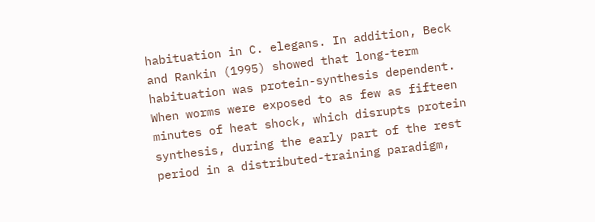habituation in C. elegans. In addition, Beck and Rankin (1995) showed that long-term habituation was protein-synthesis dependent. When worms were exposed to as few as fifteen minutes of heat shock, which disrupts protein synthesis, during the early part of the rest period in a distributed-training paradigm,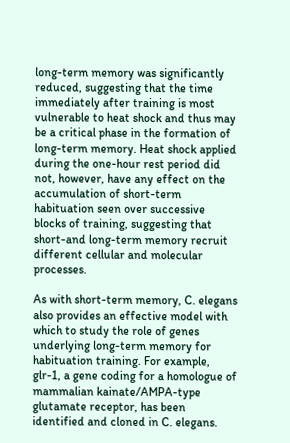long-term memory was significantly reduced, suggesting that the time immediately after training is most vulnerable to heat shock and thus may be a critical phase in the formation of long-term memory. Heat shock applied during the one-hour rest period did not, however, have any effect on the accumulation of short-term habituation seen over successive blocks of training, suggesting that short-and long-term memory recruit different cellular and molecular processes.

As with short-term memory, C. elegans also provides an effective model with which to study the role of genes underlying long-term memory for habituation training. For example, glr-1, a gene coding for a homologue of mammalian kainate/AMPA-type glutamate receptor, has been identified and cloned in C. elegans.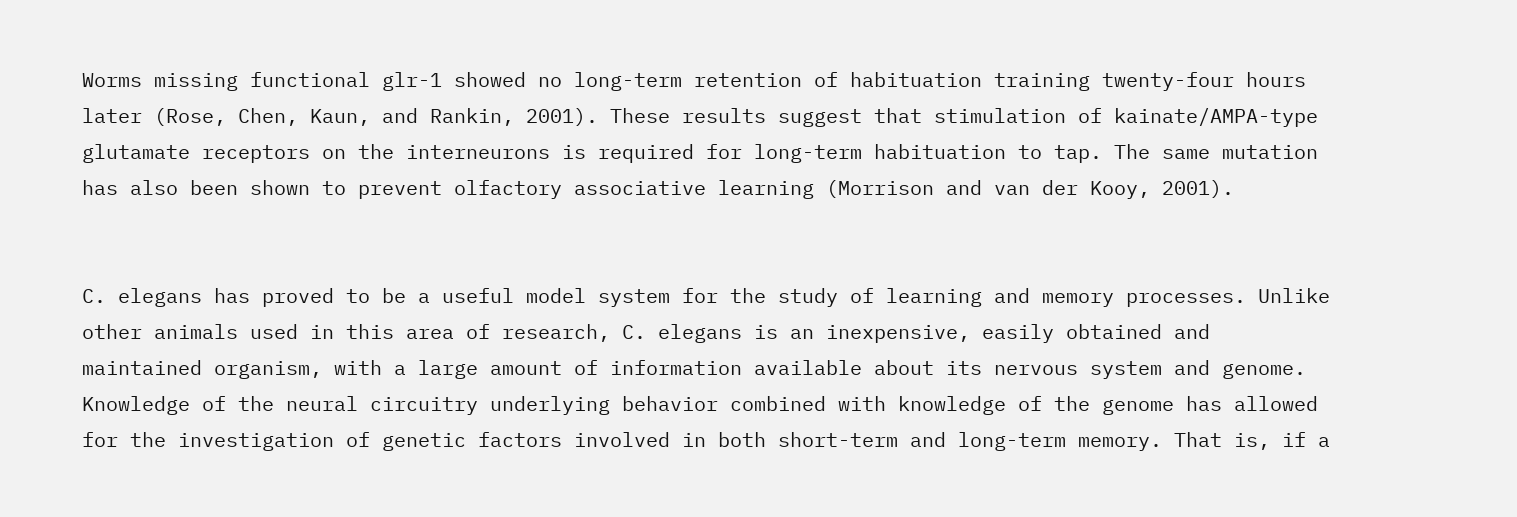Worms missing functional glr-1 showed no long-term retention of habituation training twenty-four hours later (Rose, Chen, Kaun, and Rankin, 2001). These results suggest that stimulation of kainate/AMPA-type glutamate receptors on the interneurons is required for long-term habituation to tap. The same mutation has also been shown to prevent olfactory associative learning (Morrison and van der Kooy, 2001).


C. elegans has proved to be a useful model system for the study of learning and memory processes. Unlike other animals used in this area of research, C. elegans is an inexpensive, easily obtained and maintained organism, with a large amount of information available about its nervous system and genome. Knowledge of the neural circuitry underlying behavior combined with knowledge of the genome has allowed for the investigation of genetic factors involved in both short-term and long-term memory. That is, if a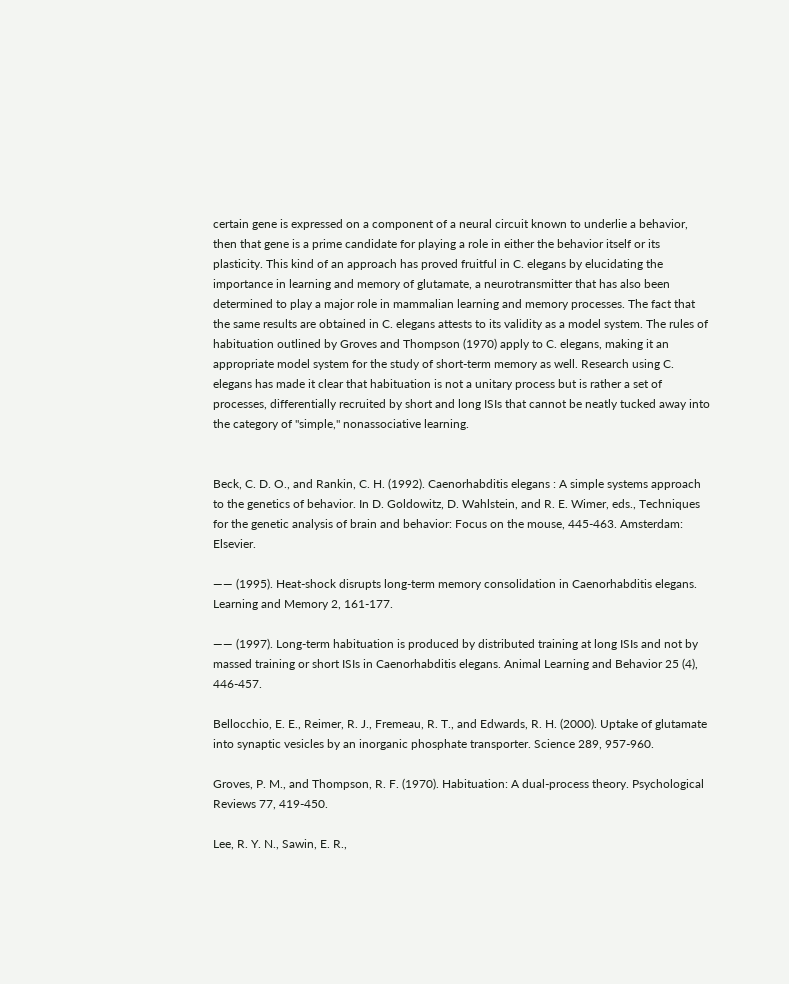certain gene is expressed on a component of a neural circuit known to underlie a behavior, then that gene is a prime candidate for playing a role in either the behavior itself or its plasticity. This kind of an approach has proved fruitful in C. elegans by elucidating the importance in learning and memory of glutamate, a neurotransmitter that has also been determined to play a major role in mammalian learning and memory processes. The fact that the same results are obtained in C. elegans attests to its validity as a model system. The rules of habituation outlined by Groves and Thompson (1970) apply to C. elegans, making it an appropriate model system for the study of short-term memory as well. Research using C. elegans has made it clear that habituation is not a unitary process but is rather a set of processes, differentially recruited by short and long ISIs that cannot be neatly tucked away into the category of "simple," nonassociative learning.


Beck, C. D. O., and Rankin, C. H. (1992). Caenorhabditis elegans : A simple systems approach to the genetics of behavior. In D. Goldowitz, D. Wahlstein, and R. E. Wimer, eds., Techniques for the genetic analysis of brain and behavior: Focus on the mouse, 445-463. Amsterdam: Elsevier.

—— (1995). Heat-shock disrupts long-term memory consolidation in Caenorhabditis elegans. Learning and Memory 2, 161-177.

—— (1997). Long-term habituation is produced by distributed training at long ISIs and not by massed training or short ISIs in Caenorhabditis elegans. Animal Learning and Behavior 25 (4), 446-457.

Bellocchio, E. E., Reimer, R. J., Fremeau, R. T., and Edwards, R. H. (2000). Uptake of glutamate into synaptic vesicles by an inorganic phosphate transporter. Science 289, 957-960.

Groves, P. M., and Thompson, R. F. (1970). Habituation: A dual-process theory. Psychological Reviews 77, 419-450.

Lee, R. Y. N., Sawin, E. R.,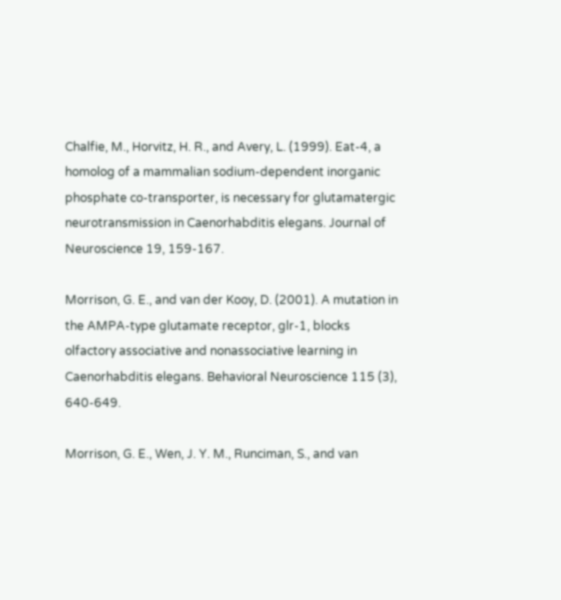Chalfie, M., Horvitz, H. R., and Avery, L. (1999). Eat-4, a homolog of a mammalian sodium-dependent inorganic phosphate co-transporter, is necessary for glutamatergic neurotransmission in Caenorhabditis elegans. Journal of Neuroscience 19, 159-167.

Morrison, G. E., and van der Kooy, D. (2001). A mutation in the AMPA-type glutamate receptor, glr-1, blocks olfactory associative and nonassociative learning in Caenorhabditis elegans. Behavioral Neuroscience 115 (3), 640-649.

Morrison, G. E., Wen, J. Y. M., Runciman, S., and van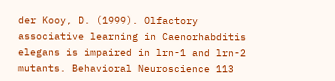der Kooy, D. (1999). Olfactory associative learning in Caenorhabditis elegans is impaired in lrn-1 and lrn-2 mutants. Behavioral Neuroscience 113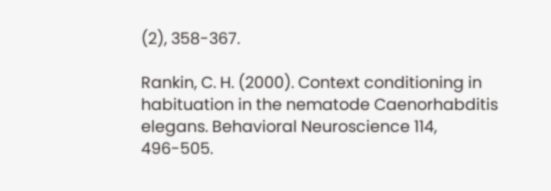(2), 358-367.

Rankin, C. H. (2000). Context conditioning in habituation in the nematode Caenorhabditis elegans. Behavioral Neuroscience 114, 496-505.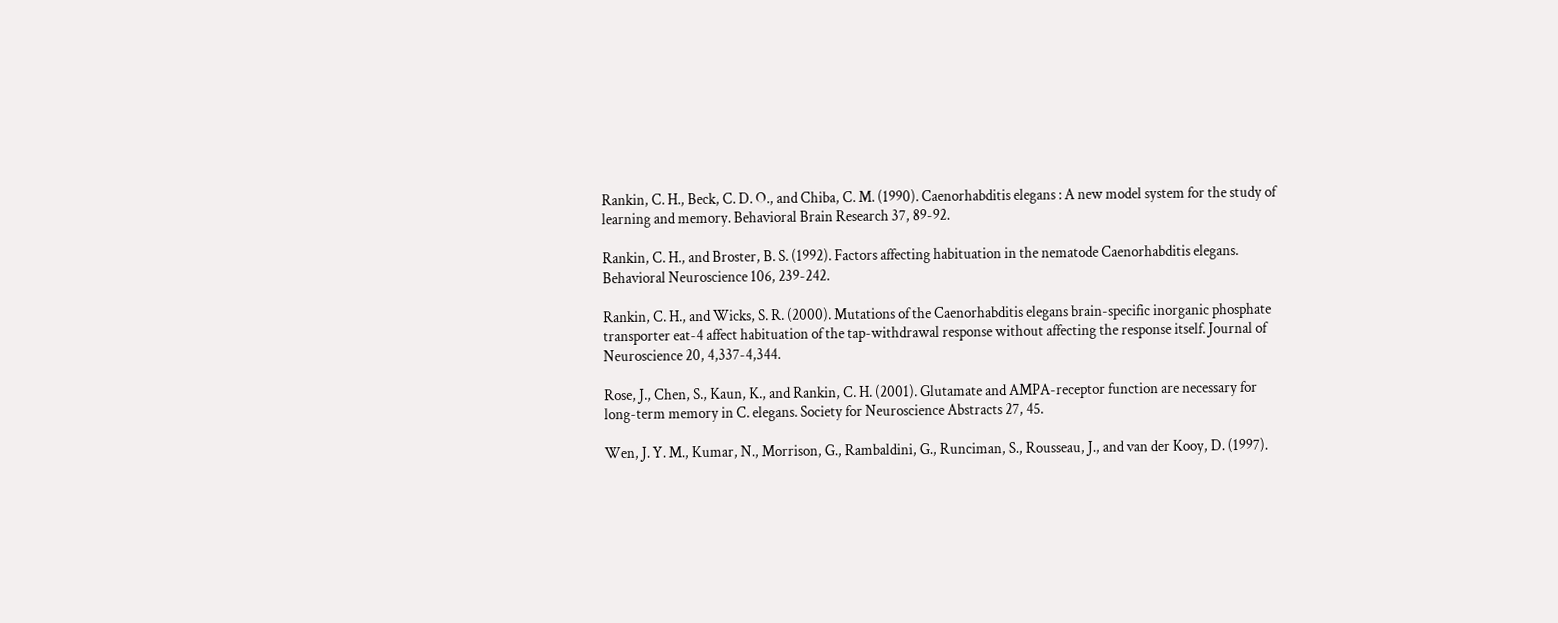Rankin, C. H., Beck, C. D. O., and Chiba, C. M. (1990). Caenorhabditis elegans : A new model system for the study of learning and memory. Behavioral Brain Research 37, 89-92.

Rankin, C. H., and Broster, B. S. (1992). Factors affecting habituation in the nematode Caenorhabditis elegans. Behavioral Neuroscience 106, 239-242.

Rankin, C. H., and Wicks, S. R. (2000). Mutations of the Caenorhabditis elegans brain-specific inorganic phosphate transporter eat-4 affect habituation of the tap-withdrawal response without affecting the response itself. Journal of Neuroscience 20, 4,337-4,344.

Rose, J., Chen, S., Kaun, K., and Rankin, C. H. (2001). Glutamate and AMPA-receptor function are necessary for long-term memory in C. elegans. Society for Neuroscience Abstracts 27, 45.

Wen, J. Y. M., Kumar, N., Morrison, G., Rambaldini, G., Runciman, S., Rousseau, J., and van der Kooy, D. (1997).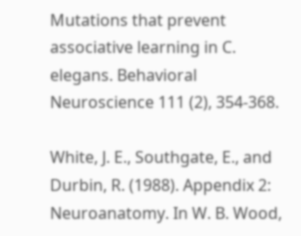Mutations that prevent associative learning in C. elegans. Behavioral Neuroscience 111 (2), 354-368.

White, J. E., Southgate, E., and Durbin, R. (1988). Appendix 2: Neuroanatomy. In W. B. Wood,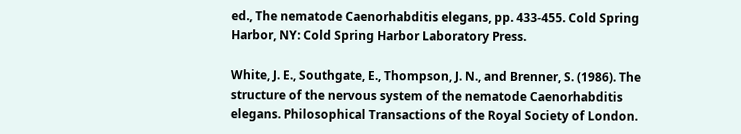ed., The nematode Caenorhabditis elegans, pp. 433-455. Cold Spring Harbor, NY: Cold Spring Harbor Laboratory Press.

White, J. E., Southgate, E., Thompson, J. N., and Brenner, S. (1986). The structure of the nervous system of the nematode Caenorhabditis elegans. Philosophical Transactions of the Royal Society of London.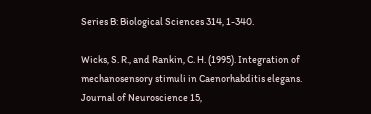Series B: Biological Sciences 314, 1-340.

Wicks, S. R., and Rankin, C. H. (1995). Integration of mechanosensory stimuli in Caenorhabditis elegans. Journal of Neuroscience 15,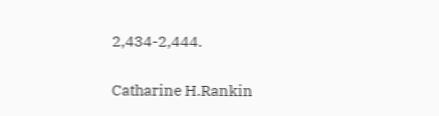2,434-2,444.


Catharine H.Rankin